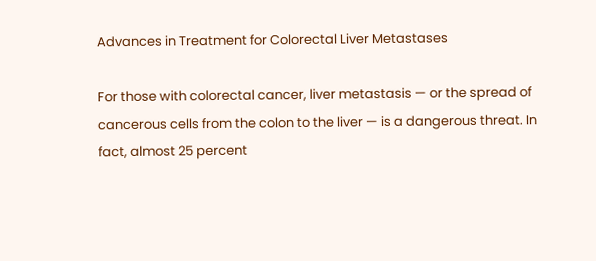Advances in Treatment for Colorectal Liver Metastases

For those with colorectal cancer, liver metastasis — or the spread of cancerous cells from the colon to the liver — is a dangerous threat. In fact, almost 25 percent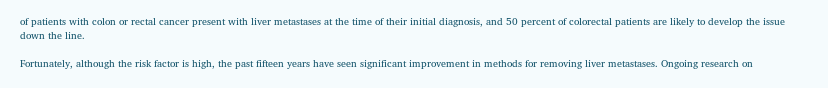of patients with colon or rectal cancer present with liver metastases at the time of their initial diagnosis, and 50 percent of colorectal patients are likely to develop the issue down the line.

Fortunately, although the risk factor is high, the past fifteen years have seen significant improvement in methods for removing liver metastases. Ongoing research on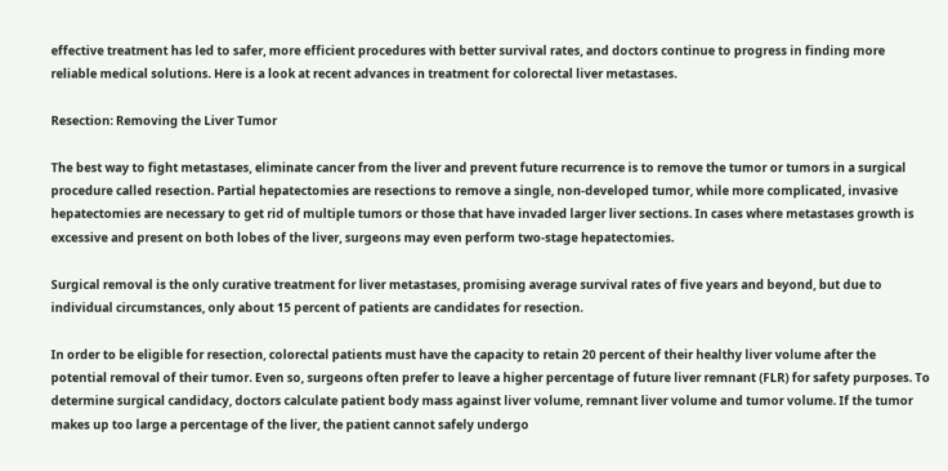effective treatment has led to safer, more efficient procedures with better survival rates, and doctors continue to progress in finding more reliable medical solutions. Here is a look at recent advances in treatment for colorectal liver metastases.

Resection: Removing the Liver Tumor

The best way to fight metastases, eliminate cancer from the liver and prevent future recurrence is to remove the tumor or tumors in a surgical procedure called resection. Partial hepatectomies are resections to remove a single, non-developed tumor, while more complicated, invasive hepatectomies are necessary to get rid of multiple tumors or those that have invaded larger liver sections. In cases where metastases growth is excessive and present on both lobes of the liver, surgeons may even perform two-stage hepatectomies.

Surgical removal is the only curative treatment for liver metastases, promising average survival rates of five years and beyond, but due to individual circumstances, only about 15 percent of patients are candidates for resection.

In order to be eligible for resection, colorectal patients must have the capacity to retain 20 percent of their healthy liver volume after the potential removal of their tumor. Even so, surgeons often prefer to leave a higher percentage of future liver remnant (FLR) for safety purposes. To determine surgical candidacy, doctors calculate patient body mass against liver volume, remnant liver volume and tumor volume. If the tumor makes up too large a percentage of the liver, the patient cannot safely undergo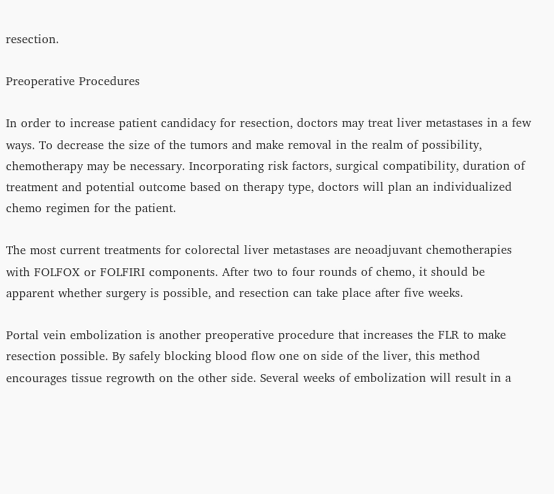resection.

Preoperative Procedures

In order to increase patient candidacy for resection, doctors may treat liver metastases in a few ways. To decrease the size of the tumors and make removal in the realm of possibility, chemotherapy may be necessary. Incorporating risk factors, surgical compatibility, duration of treatment and potential outcome based on therapy type, doctors will plan an individualized chemo regimen for the patient.

The most current treatments for colorectal liver metastases are neoadjuvant chemotherapies with FOLFOX or FOLFIRI components. After two to four rounds of chemo, it should be apparent whether surgery is possible, and resection can take place after five weeks.

Portal vein embolization is another preoperative procedure that increases the FLR to make resection possible. By safely blocking blood flow one on side of the liver, this method encourages tissue regrowth on the other side. Several weeks of embolization will result in a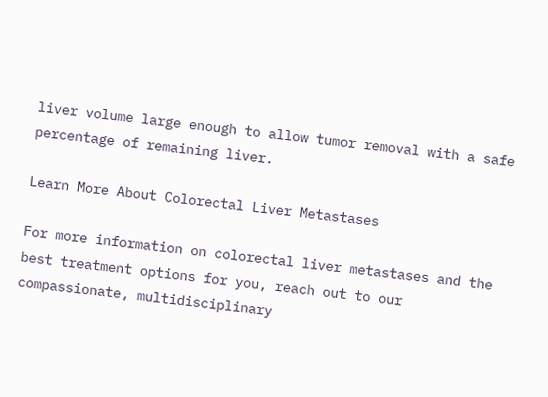liver volume large enough to allow tumor removal with a safe percentage of remaining liver.

Learn More About Colorectal Liver Metastases

For more information on colorectal liver metastases and the best treatment options for you, reach out to our compassionate, multidisciplinary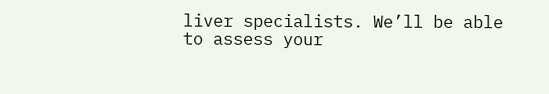liver specialists. We’ll be able to assess your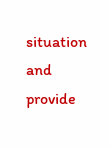situation and provide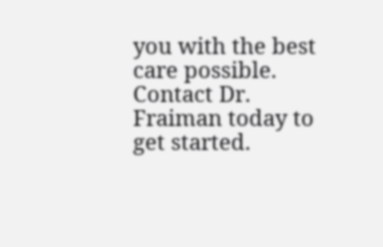you with the best care possible. Contact Dr. Fraiman today to get started.